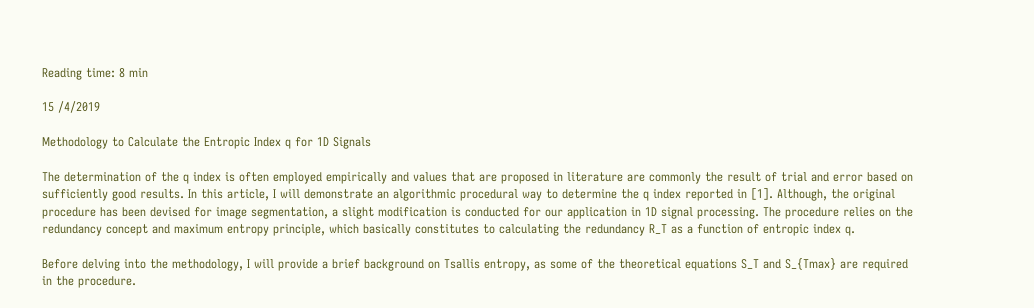Reading time: 8 min

15 /4/2019

Methodology to Calculate the Entropic Index q for 1D Signals

The determination of the q index is often employed empirically and values that are proposed in literature are commonly the result of trial and error based on sufficiently good results. In this article, I will demonstrate an algorithmic procedural way to determine the q index reported in [1]. Although, the original procedure has been devised for image segmentation, a slight modification is conducted for our application in 1D signal processing. The procedure relies on the redundancy concept and maximum entropy principle, which basically constitutes to calculating the redundancy R_T as a function of entropic index q.

Before delving into the methodology, I will provide a brief background on Tsallis entropy, as some of the theoretical equations S_T and S_{Tmax} are required in the procedure.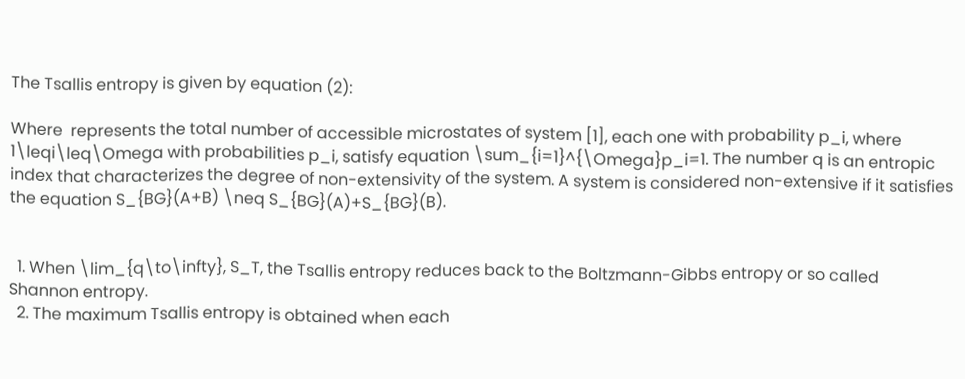The Tsallis entropy is given by equation (2):

Where  represents the total number of accessible microstates of system [1], each one with probability p_i, where 1\leqi\leq\Omega with probabilities p_i, satisfy equation \sum_{i=1}^{\Omega}p_i=1. The number q is an entropic index that characterizes the degree of non-extensivity of the system. A system is considered non-extensive if it satisfies the equation S_{BG}(A+B) \neq S_{BG}(A)+S_{BG}(B).


  1. When \lim_{q\to\infty}, S_T, the Tsallis entropy reduces back to the Boltzmann-Gibbs entropy or so called Shannon entropy.
  2. The maximum Tsallis entropy is obtained when each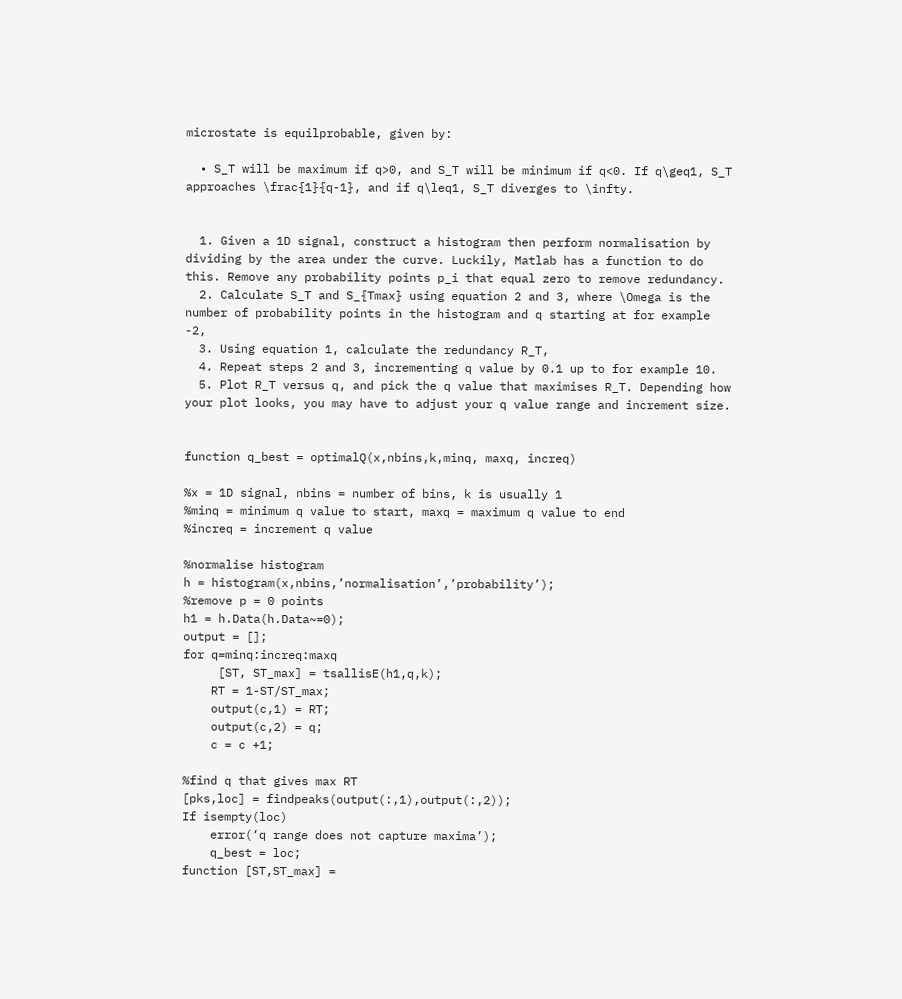microstate is equilprobable, given by:

  • S_T will be maximum if q>0, and S_T will be minimum if q<0. If q\geq1, S_T approaches \frac{1}{q-1}, and if q\leq1, S_T diverges to \infty.


  1. Given a 1D signal, construct a histogram then perform normalisation by dividing by the area under the curve. Luckily, Matlab has a function to do this. Remove any probability points p_i that equal zero to remove redundancy.
  2. Calculate S_T and S_{Tmax} using equation 2 and 3, where \Omega is the number of probability points in the histogram and q starting at for example -2,
  3. Using equation 1, calculate the redundancy R_T,
  4. Repeat steps 2 and 3, incrementing q value by 0.1 up to for example 10.
  5. Plot R_T versus q, and pick the q value that maximises R_T. Depending how your plot looks, you may have to adjust your q value range and increment size.


function q_best = optimalQ(x,nbins,k,minq, maxq, increq)

%x = 1D signal, nbins = number of bins, k is usually 1
%minq = minimum q value to start, maxq = maximum q value to end
%increq = increment q value

%normalise histogram
h = histogram(x,nbins,’normalisation’,’probability’);
%remove p = 0 points
h1 = h.Data(h.Data~=0);
output = [];
for q=minq:increq:maxq
     [ST, ST_max] = tsallisE(h1,q,k);
    RT = 1-ST/ST_max;
    output(c,1) = RT;
    output(c,2) = q;
    c = c +1;

%find q that gives max RT
[pks,loc] = findpeaks(output(:,1),output(:,2));
If isempty(loc)
    error(‘q range does not capture maxima’);
    q_best = loc;
function [ST,ST_max] =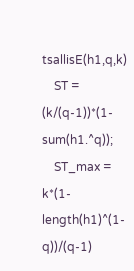tsallisE(h1,q,k)
    ST = (k/(q-1))*(1-sum(h1.^q));
    ST_max = k*(1-length(h1)^(1-q))/(q-1)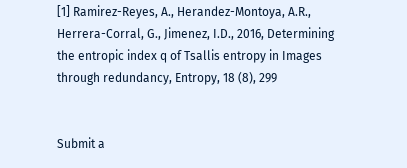[1] Ramirez-Reyes, A., Herandez-Montoya, A.R., Herrera-Corral, G., Jimenez, I.D., 2016, Determining the entropic index q of Tsallis entropy in Images through redundancy, Entropy, 18 (8), 299


Submit a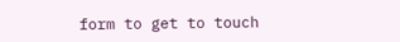form to get to touch